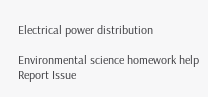Electrical power distribution

Environmental science homework help
Report Issue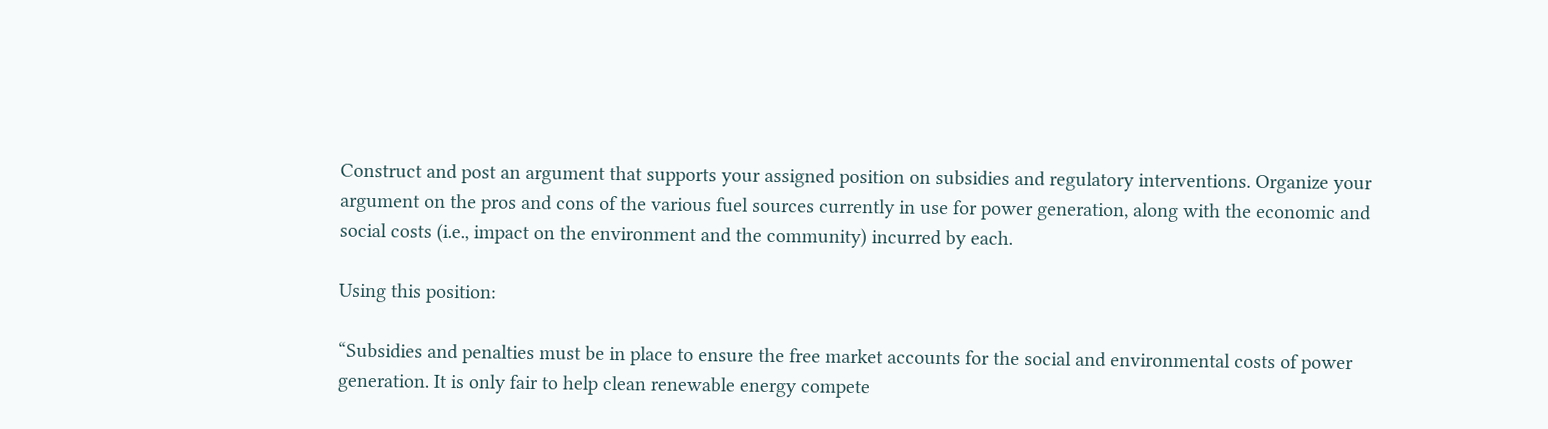Construct and post an argument that supports your assigned position on subsidies and regulatory interventions. Organize your argument on the pros and cons of the various fuel sources currently in use for power generation, along with the economic and social costs (i.e., impact on the environment and the community) incurred by each.

Using this position:

“Subsidies and penalties must be in place to ensure the free market accounts for the social and environmental costs of power generation. It is only fair to help clean renewable energy compete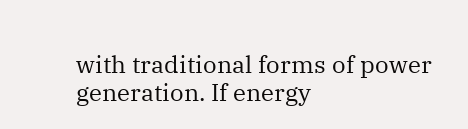with traditional forms of power generation. If energy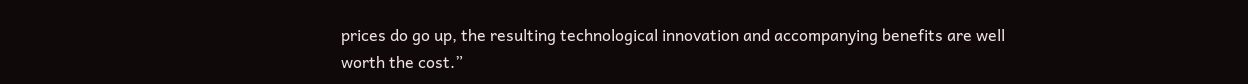prices do go up, the resulting technological innovation and accompanying benefits are well worth the cost.”